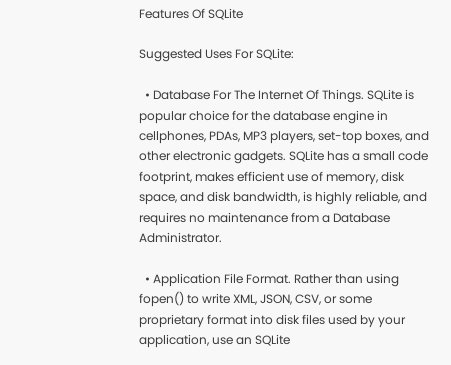Features Of SQLite

Suggested Uses For SQLite:

  • Database For The Internet Of Things. SQLite is popular choice for the database engine in cellphones, PDAs, MP3 players, set-top boxes, and other electronic gadgets. SQLite has a small code footprint, makes efficient use of memory, disk space, and disk bandwidth, is highly reliable, and requires no maintenance from a Database Administrator.

  • Application File Format. Rather than using fopen() to write XML, JSON, CSV, or some proprietary format into disk files used by your application, use an SQLite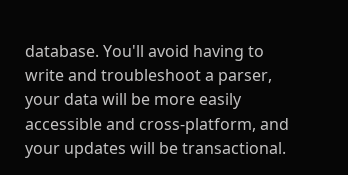database. You'll avoid having to write and troubleshoot a parser, your data will be more easily accessible and cross-platform, and your updates will be transactional.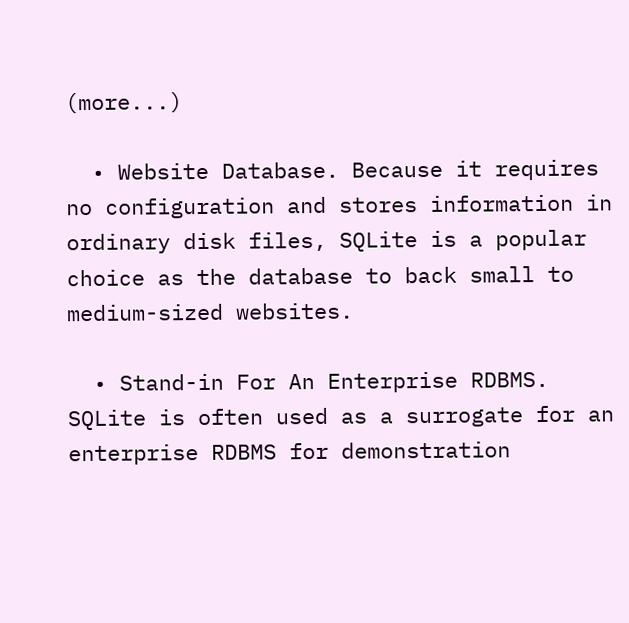(more...)

  • Website Database. Because it requires no configuration and stores information in ordinary disk files, SQLite is a popular choice as the database to back small to medium-sized websites.

  • Stand-in For An Enterprise RDBMS. SQLite is often used as a surrogate for an enterprise RDBMS for demonstration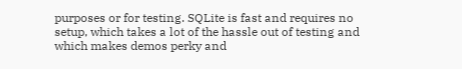purposes or for testing. SQLite is fast and requires no setup, which takes a lot of the hassle out of testing and which makes demos perky and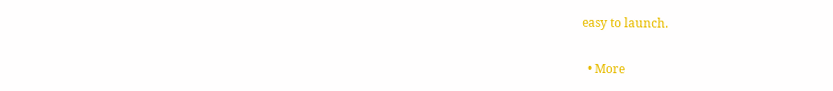easy to launch.

  • More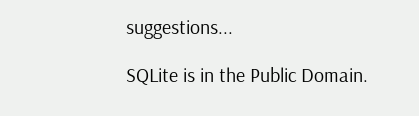suggestions...

SQLite is in the Public Domain.